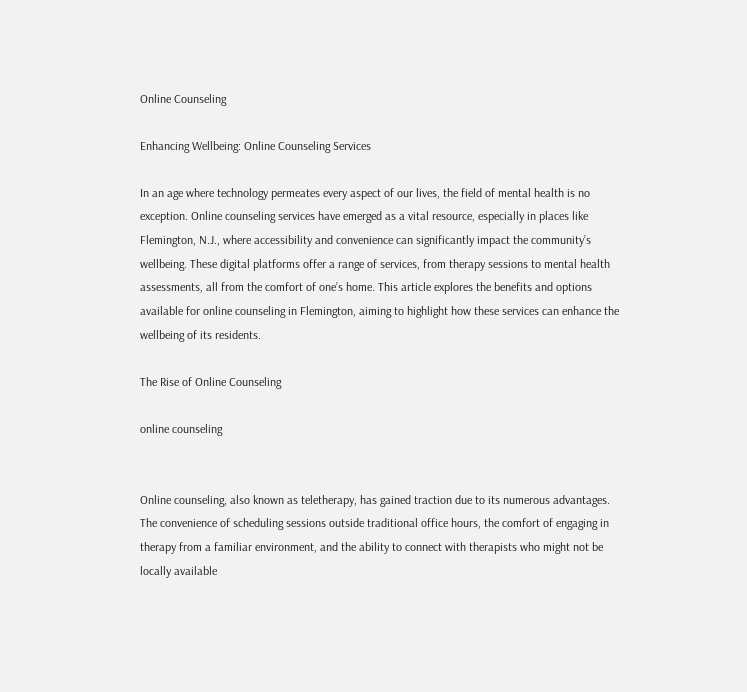Online Counseling

Enhancing Wellbeing: Online Counseling Services

In an age where technology permeates every aspect of our lives, the field of mental health is no exception. Online counseling services have emerged as a vital resource, especially in places like Flemington, N.J., where accessibility and convenience can significantly impact the community’s wellbeing. These digital platforms offer a range of services, from therapy sessions to mental health assessments, all from the comfort of one’s home. This article explores the benefits and options available for online counseling in Flemington, aiming to highlight how these services can enhance the wellbeing of its residents.

The Rise of Online Counseling

online counseling


Online counseling, also known as teletherapy, has gained traction due to its numerous advantages. The convenience of scheduling sessions outside traditional office hours, the comfort of engaging in therapy from a familiar environment, and the ability to connect with therapists who might not be locally available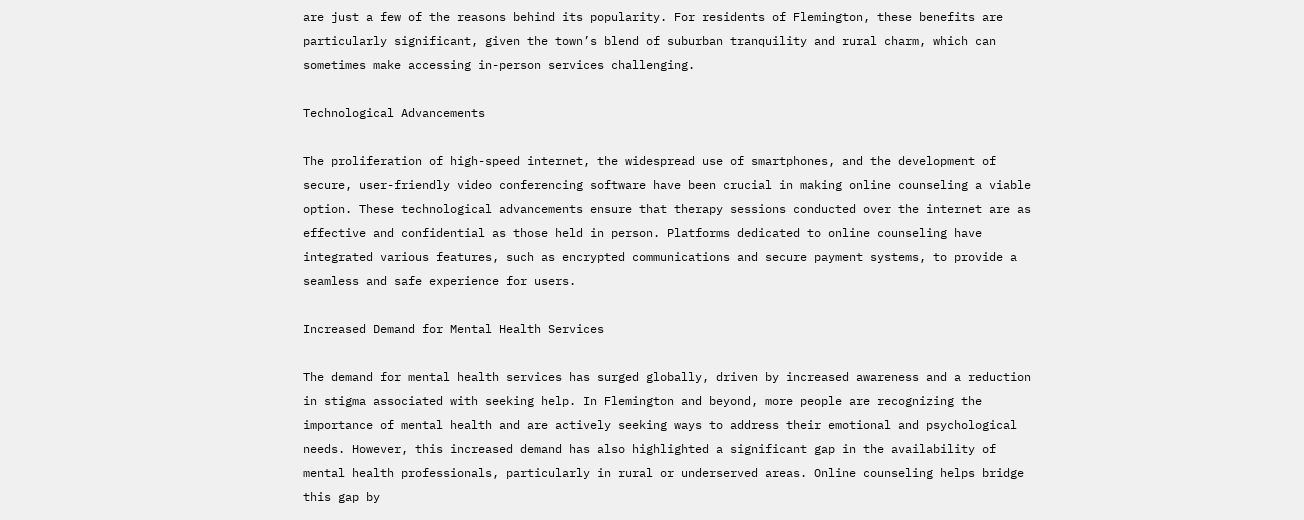are just a few of the reasons behind its popularity. For residents of Flemington, these benefits are particularly significant, given the town’s blend of suburban tranquility and rural charm, which can sometimes make accessing in-person services challenging.

Technological Advancements

The proliferation of high-speed internet, the widespread use of smartphones, and the development of secure, user-friendly video conferencing software have been crucial in making online counseling a viable option. These technological advancements ensure that therapy sessions conducted over the internet are as effective and confidential as those held in person. Platforms dedicated to online counseling have integrated various features, such as encrypted communications and secure payment systems, to provide a seamless and safe experience for users.

Increased Demand for Mental Health Services

The demand for mental health services has surged globally, driven by increased awareness and a reduction in stigma associated with seeking help. In Flemington and beyond, more people are recognizing the importance of mental health and are actively seeking ways to address their emotional and psychological needs. However, this increased demand has also highlighted a significant gap in the availability of mental health professionals, particularly in rural or underserved areas. Online counseling helps bridge this gap by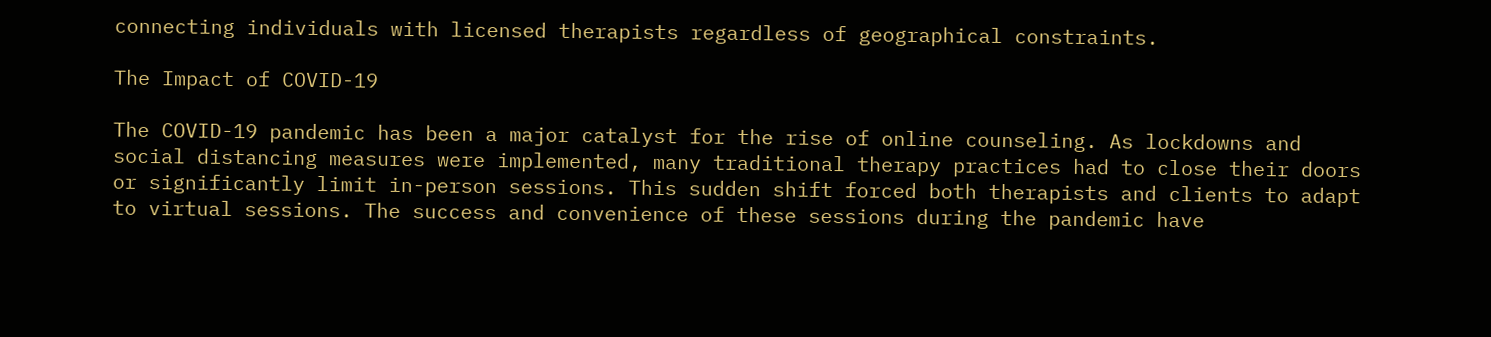connecting individuals with licensed therapists regardless of geographical constraints.

The Impact of COVID-19

The COVID-19 pandemic has been a major catalyst for the rise of online counseling. As lockdowns and social distancing measures were implemented, many traditional therapy practices had to close their doors or significantly limit in-person sessions. This sudden shift forced both therapists and clients to adapt to virtual sessions. The success and convenience of these sessions during the pandemic have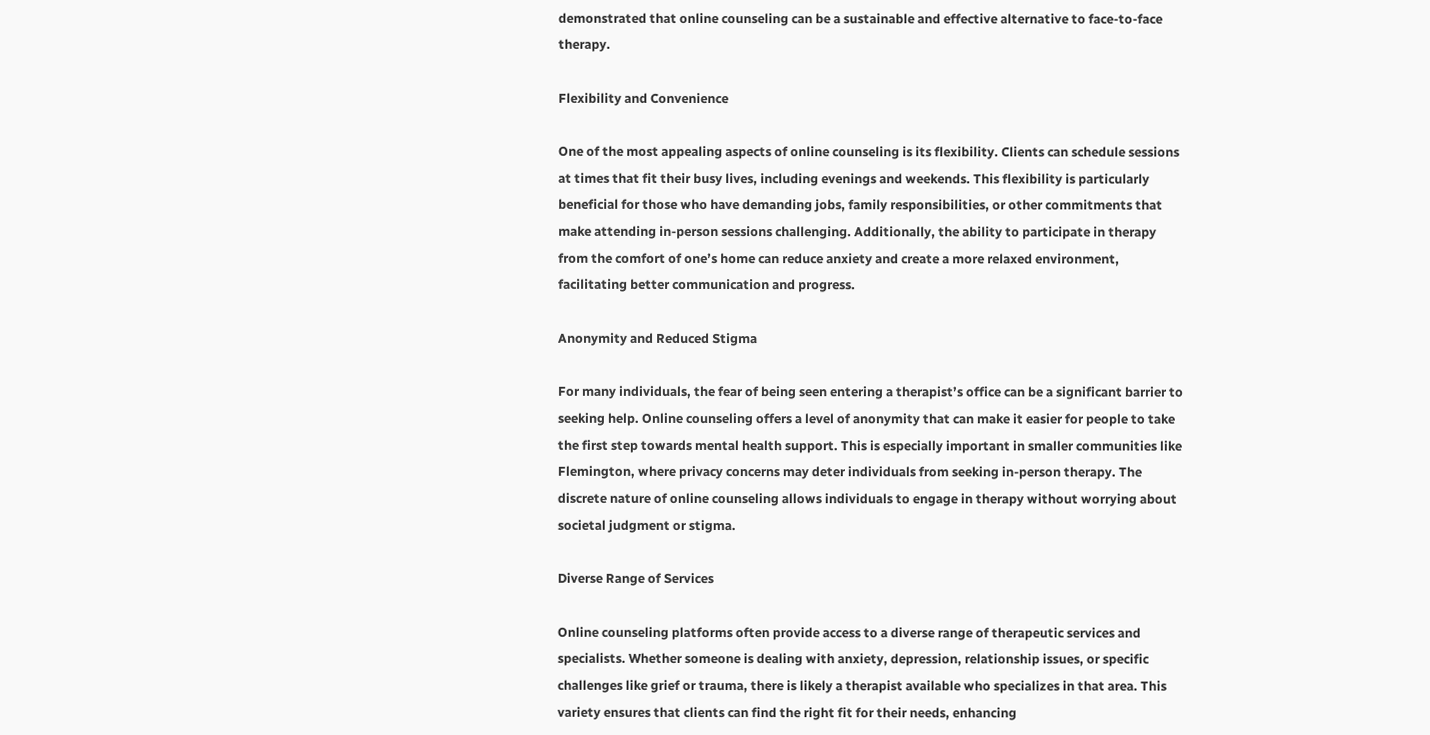demonstrated that online counseling can be a sustainable and effective alternative to face-to-face therapy.

Flexibility and Convenience

One of the most appealing aspects of online counseling is its flexibility. Clients can schedule sessions at times that fit their busy lives, including evenings and weekends. This flexibility is particularly beneficial for those who have demanding jobs, family responsibilities, or other commitments that make attending in-person sessions challenging. Additionally, the ability to participate in therapy from the comfort of one’s home can reduce anxiety and create a more relaxed environment, facilitating better communication and progress.

Anonymity and Reduced Stigma

For many individuals, the fear of being seen entering a therapist’s office can be a significant barrier to seeking help. Online counseling offers a level of anonymity that can make it easier for people to take the first step towards mental health support. This is especially important in smaller communities like Flemington, where privacy concerns may deter individuals from seeking in-person therapy. The discrete nature of online counseling allows individuals to engage in therapy without worrying about societal judgment or stigma.

Diverse Range of Services

Online counseling platforms often provide access to a diverse range of therapeutic services and specialists. Whether someone is dealing with anxiety, depression, relationship issues, or specific challenges like grief or trauma, there is likely a therapist available who specializes in that area. This variety ensures that clients can find the right fit for their needs, enhancing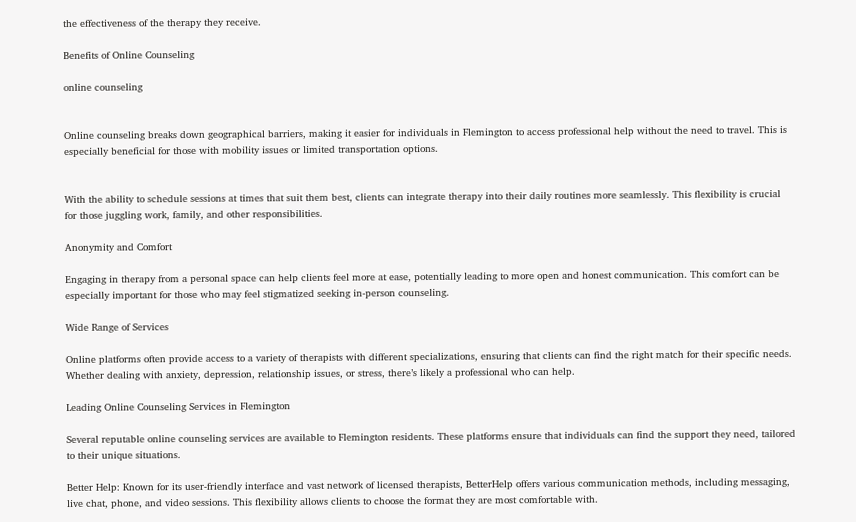the effectiveness of the therapy they receive.

Benefits of Online Counseling

online counseling


Online counseling breaks down geographical barriers, making it easier for individuals in Flemington to access professional help without the need to travel. This is especially beneficial for those with mobility issues or limited transportation options.


With the ability to schedule sessions at times that suit them best, clients can integrate therapy into their daily routines more seamlessly. This flexibility is crucial for those juggling work, family, and other responsibilities.

Anonymity and Comfort

Engaging in therapy from a personal space can help clients feel more at ease, potentially leading to more open and honest communication. This comfort can be especially important for those who may feel stigmatized seeking in-person counseling.

Wide Range of Services

Online platforms often provide access to a variety of therapists with different specializations, ensuring that clients can find the right match for their specific needs. Whether dealing with anxiety, depression, relationship issues, or stress, there’s likely a professional who can help.

Leading Online Counseling Services in Flemington

Several reputable online counseling services are available to Flemington residents. These platforms ensure that individuals can find the support they need, tailored to their unique situations.

Better Help: Known for its user-friendly interface and vast network of licensed therapists, BetterHelp offers various communication methods, including messaging, live chat, phone, and video sessions. This flexibility allows clients to choose the format they are most comfortable with.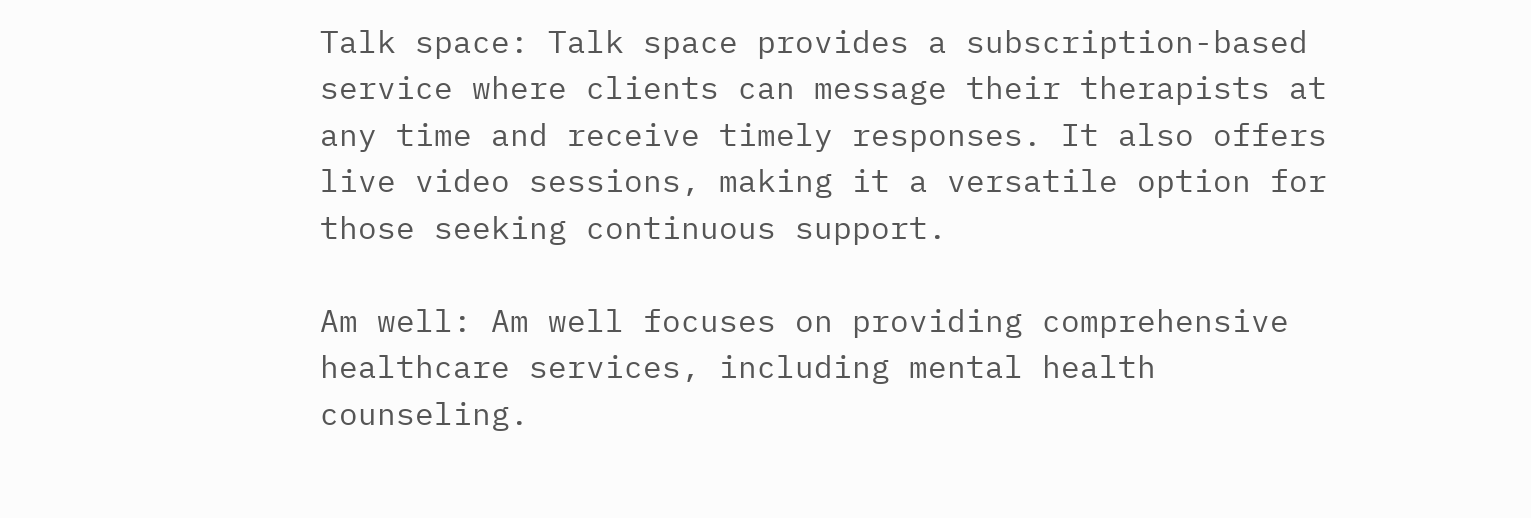Talk space: Talk space provides a subscription-based service where clients can message their therapists at any time and receive timely responses. It also offers live video sessions, making it a versatile option for those seeking continuous support.

Am well: Am well focuses on providing comprehensive healthcare services, including mental health counseling.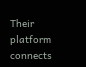Their platform connects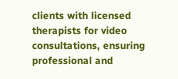clients with licensed therapists for video consultations, ensuring professional and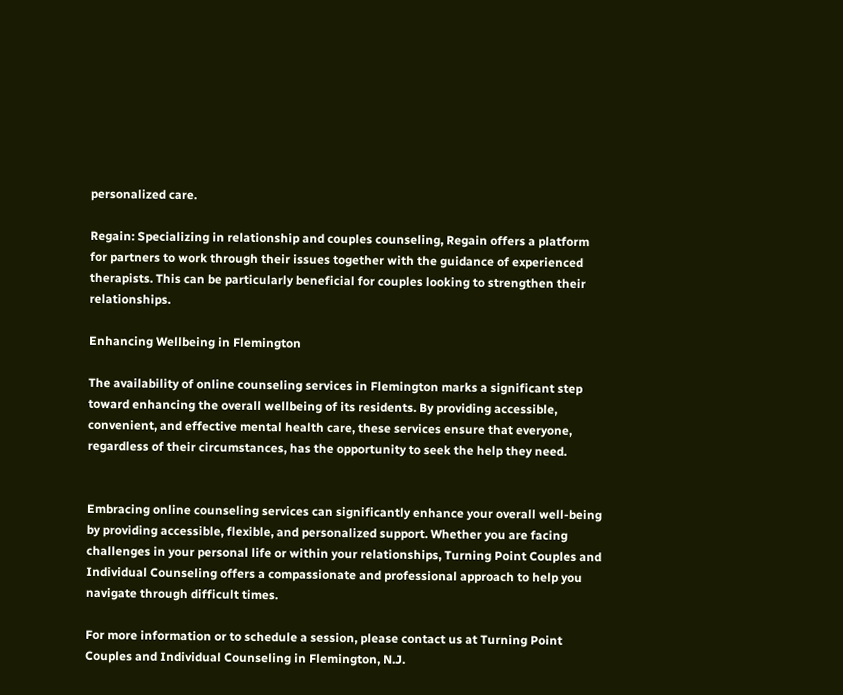personalized care.

Regain: Specializing in relationship and couples counseling, Regain offers a platform for partners to work through their issues together with the guidance of experienced therapists. This can be particularly beneficial for couples looking to strengthen their relationships.

Enhancing Wellbeing in Flemington

The availability of online counseling services in Flemington marks a significant step toward enhancing the overall wellbeing of its residents. By providing accessible, convenient, and effective mental health care, these services ensure that everyone, regardless of their circumstances, has the opportunity to seek the help they need.


Embracing online counseling services can significantly enhance your overall well-being by providing accessible, flexible, and personalized support. Whether you are facing challenges in your personal life or within your relationships, Turning Point Couples and Individual Counseling offers a compassionate and professional approach to help you navigate through difficult times.

For more information or to schedule a session, please contact us at Turning Point Couples and Individual Counseling in Flemington, N.J.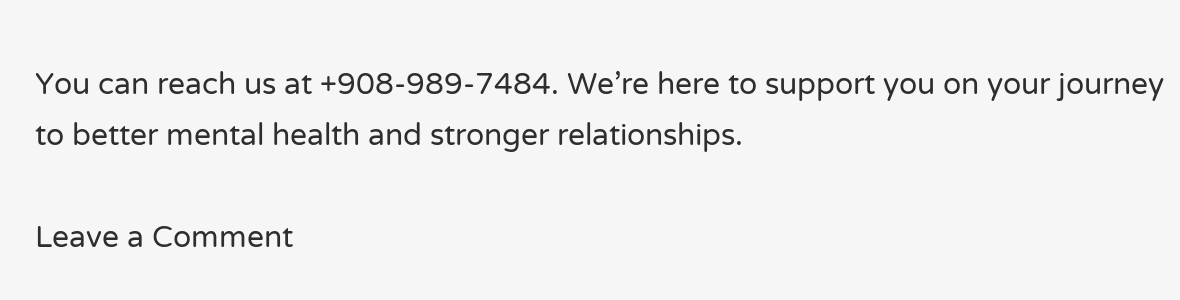You can reach us at +908-989-7484. We’re here to support you on your journey to better mental health and stronger relationships.

Leave a Comment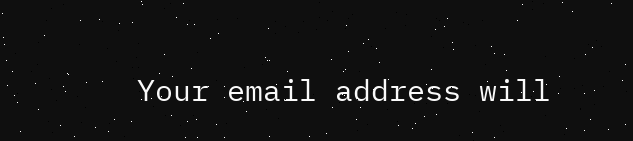Your email address will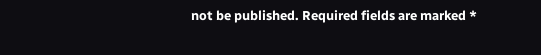not be published. Required fields are marked *